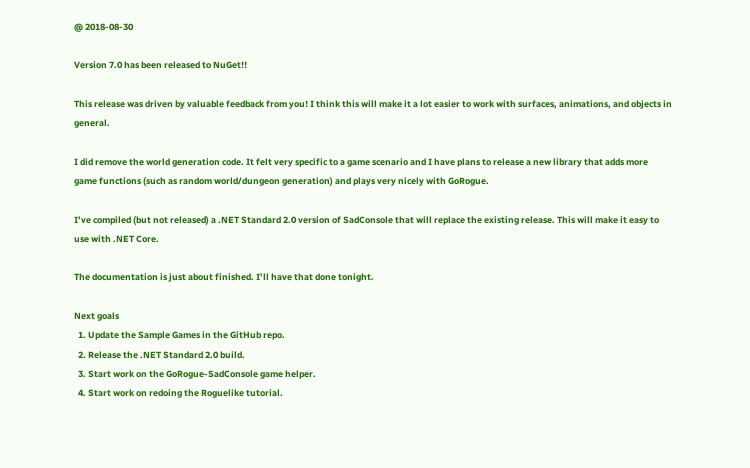@ 2018-08-30

Version 7.0 has been released to NuGet!!

This release was driven by valuable feedback from you! I think this will make it a lot easier to work with surfaces, animations, and objects in general.

I did remove the world generation code. It felt very specific to a game scenario and I have plans to release a new library that adds more game functions (such as random world/dungeon generation) and plays very nicely with GoRogue.

I’ve compiled (but not released) a .NET Standard 2.0 version of SadConsole that will replace the existing release. This will make it easy to use with .NET Core.

The documentation is just about finished. I’ll have that done tonight.

Next goals
  1. Update the Sample Games in the GitHub repo.
  2. Release the .NET Standard 2.0 build.
  3. Start work on the GoRogue-SadConsole game helper.
  4. Start work on redoing the Roguelike tutorial.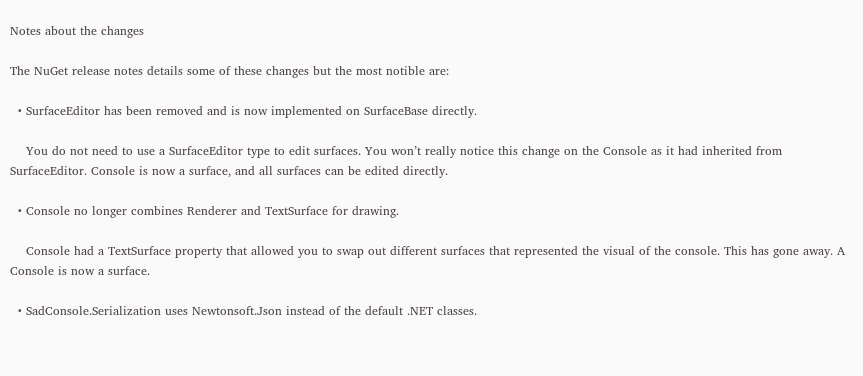Notes about the changes

The NuGet release notes details some of these changes but the most notible are:

  • SurfaceEditor has been removed and is now implemented on SurfaceBase directly.

    You do not need to use a SurfaceEditor type to edit surfaces. You won’t really notice this change on the Console as it had inherited from SurfaceEditor. Console is now a surface, and all surfaces can be edited directly.

  • Console no longer combines Renderer and TextSurface for drawing.

    Console had a TextSurface property that allowed you to swap out different surfaces that represented the visual of the console. This has gone away. A Console is now a surface.

  • SadConsole.Serialization uses Newtonsoft.Json instead of the default .NET classes.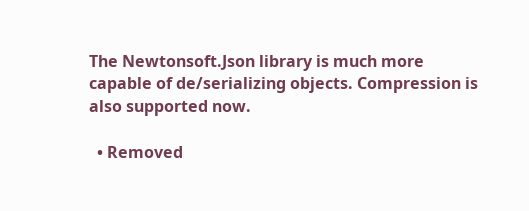The Newtonsoft.Json library is much more capable of de/serializing objects. Compression is also supported now.

  • Removed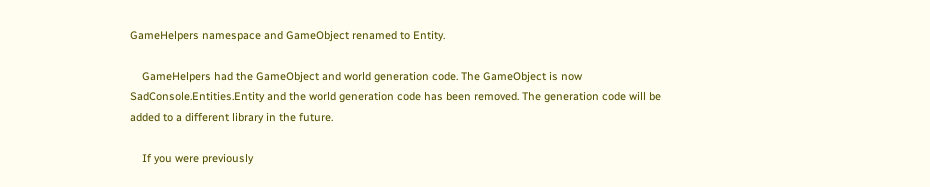GameHelpers namespace and GameObject renamed to Entity.

    GameHelpers had the GameObject and world generation code. The GameObject is now SadConsole.Entities.Entity and the world generation code has been removed. The generation code will be added to a different library in the future.

    If you were previously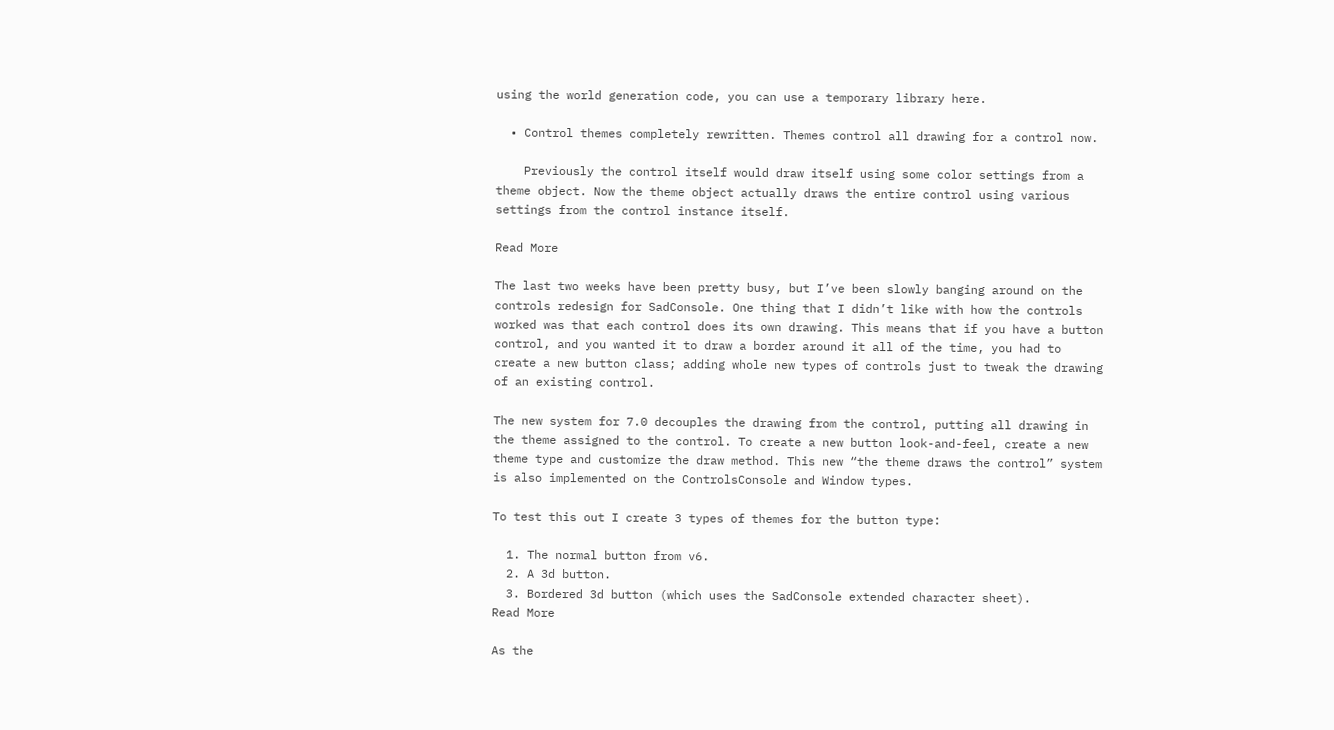using the world generation code, you can use a temporary library here.

  • Control themes completely rewritten. Themes control all drawing for a control now.

    Previously the control itself would draw itself using some color settings from a theme object. Now the theme object actually draws the entire control using various settings from the control instance itself.

Read More

The last two weeks have been pretty busy, but I’ve been slowly banging around on the controls redesign for SadConsole. One thing that I didn’t like with how the controls worked was that each control does its own drawing. This means that if you have a button control, and you wanted it to draw a border around it all of the time, you had to create a new button class; adding whole new types of controls just to tweak the drawing of an existing control.

The new system for 7.0 decouples the drawing from the control, putting all drawing in the theme assigned to the control. To create a new button look-and-feel, create a new theme type and customize the draw method. This new “the theme draws the control” system is also implemented on the ControlsConsole and Window types.

To test this out I create 3 types of themes for the button type:

  1. The normal button from v6.
  2. A 3d button.
  3. Bordered 3d button (which uses the SadConsole extended character sheet).
Read More

As the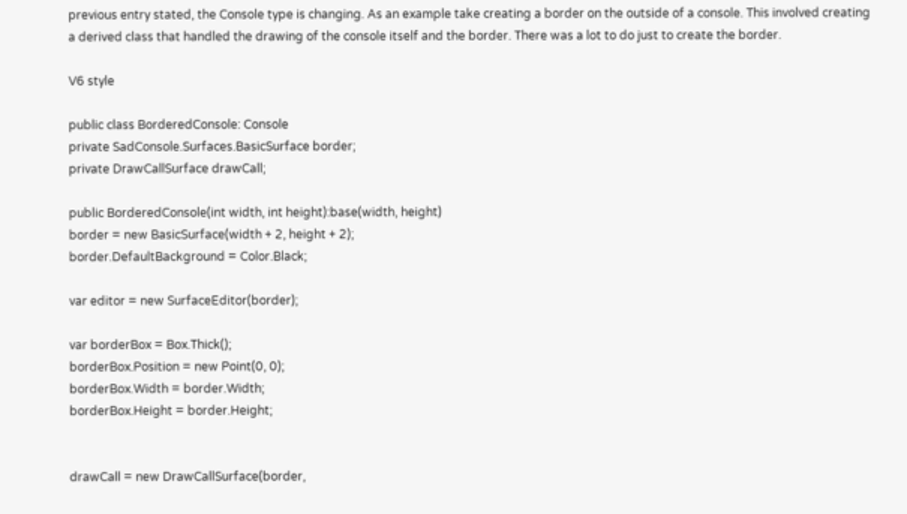previous entry stated, the Console type is changing. As an example take creating a border on the outside of a console. This involved creating a derived class that handled the drawing of the console itself and the border. There was a lot to do just to create the border.

V6 style

public class BorderedConsole: Console
private SadConsole.Surfaces.BasicSurface border;
private DrawCallSurface drawCall;

public BorderedConsole(int width, int height):base(width, height)
border = new BasicSurface(width + 2, height + 2);
border.DefaultBackground = Color.Black;

var editor = new SurfaceEditor(border);

var borderBox = Box.Thick();
borderBox.Position = new Point(0, 0);
borderBox.Width = border.Width;
borderBox.Height = border.Height;


drawCall = new DrawCallSurface(border,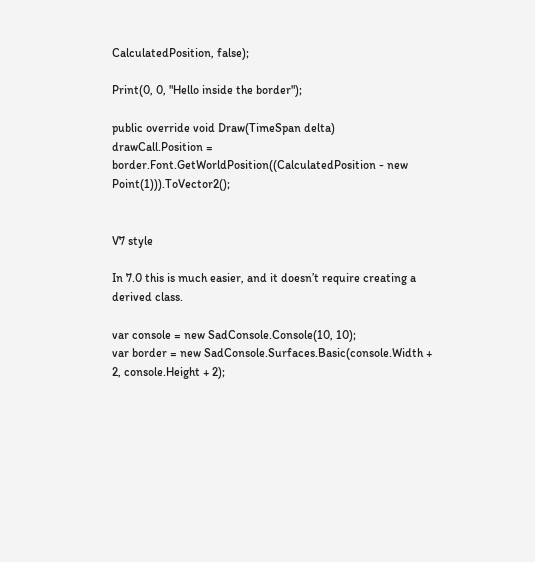CalculatedPosition, false);

Print(0, 0, "Hello inside the border");

public override void Draw(TimeSpan delta)
drawCall.Position = border.Font.GetWorldPosition((CalculatedPosition - new Point(1))).ToVector2();


V7 style

In 7.0 this is much easier, and it doesn’t require creating a derived class.

var console = new SadConsole.Console(10, 10);
var border = new SadConsole.Surfaces.Basic(console.Width + 2, console.Height + 2);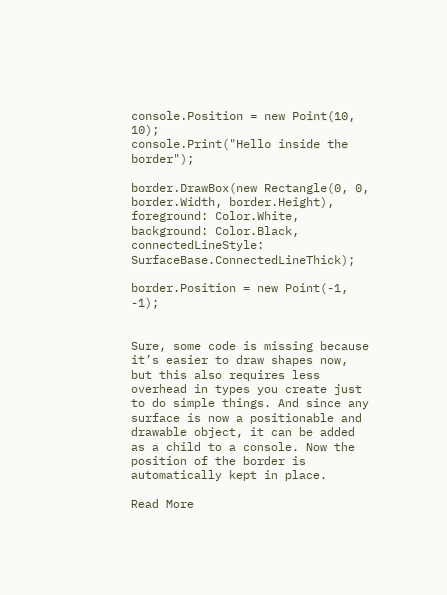console.Position = new Point(10, 10);
console.Print("Hello inside the border");

border.DrawBox(new Rectangle(0, 0, border.Width, border.Height),
foreground: Color.White, background: Color.Black,
connectedLineStyle: SurfaceBase.ConnectedLineThick);

border.Position = new Point(-1, -1);


Sure, some code is missing because it’s easier to draw shapes now, but this also requires less overhead in types you create just to do simple things. And since any surface is now a positionable and drawable object, it can be added as a child to a console. Now the position of the border is automatically kept in place.

Read More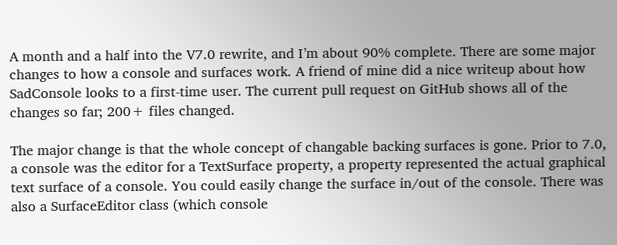A month and a half into the V7.0 rewrite, and I’m about 90% complete. There are some major changes to how a console and surfaces work. A friend of mine did a nice writeup about how SadConsole looks to a first-time user. The current pull request on GitHub shows all of the changes so far; 200+ files changed.

The major change is that the whole concept of changable backing surfaces is gone. Prior to 7.0, a console was the editor for a TextSurface property, a property represented the actual graphical text surface of a console. You could easily change the surface in/out of the console. There was also a SurfaceEditor class (which console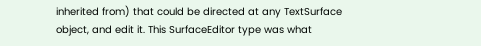inherited from) that could be directed at any TextSurface object, and edit it. This SurfaceEditor type was what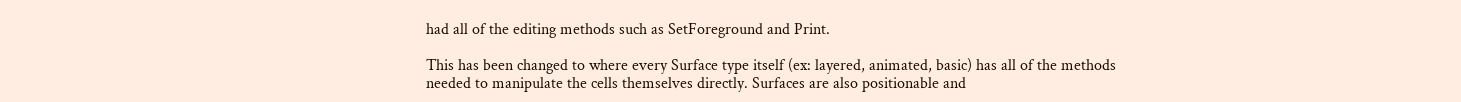had all of the editing methods such as SetForeground and Print.

This has been changed to where every Surface type itself (ex: layered, animated, basic) has all of the methods needed to manipulate the cells themselves directly. Surfaces are also positionable and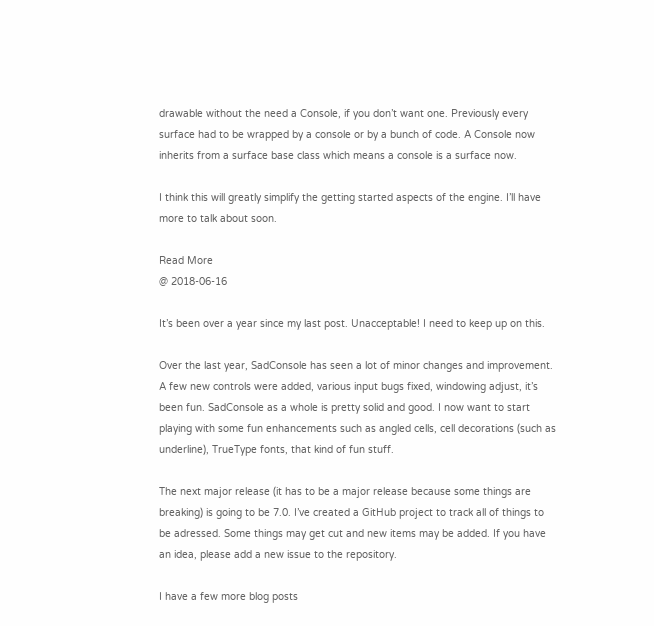drawable without the need a Console, if you don’t want one. Previously every surface had to be wrapped by a console or by a bunch of code. A Console now inherits from a surface base class which means a console is a surface now.

I think this will greatly simplify the getting started aspects of the engine. I’ll have more to talk about soon.

Read More
@ 2018-06-16

It’s been over a year since my last post. Unacceptable! I need to keep up on this.

Over the last year, SadConsole has seen a lot of minor changes and improvement. A few new controls were added, various input bugs fixed, windowing adjust, it’s been fun. SadConsole as a whole is pretty solid and good. I now want to start playing with some fun enhancements such as angled cells, cell decorations (such as underline), TrueType fonts, that kind of fun stuff.

The next major release (it has to be a major release because some things are breaking) is going to be 7.0. I’ve created a GitHub project to track all of things to be adressed. Some things may get cut and new items may be added. If you have an idea, please add a new issue to the repository.

I have a few more blog posts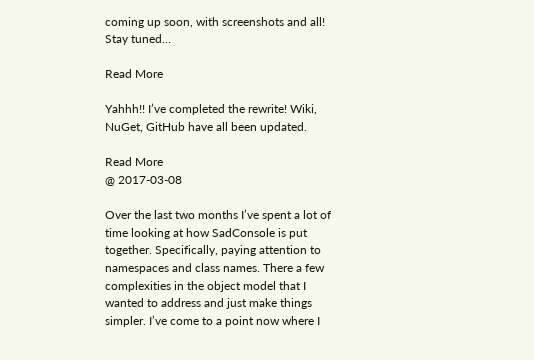coming up soon, with screenshots and all! Stay tuned…

Read More

Yahhh!! I’ve completed the rewrite! Wiki, NuGet, GitHub have all been updated.

Read More
@ 2017-03-08

Over the last two months I’ve spent a lot of time looking at how SadConsole is put together. Specifically, paying attention to namespaces and class names. There a few complexities in the object model that I wanted to address and just make things simpler. I’ve come to a point now where I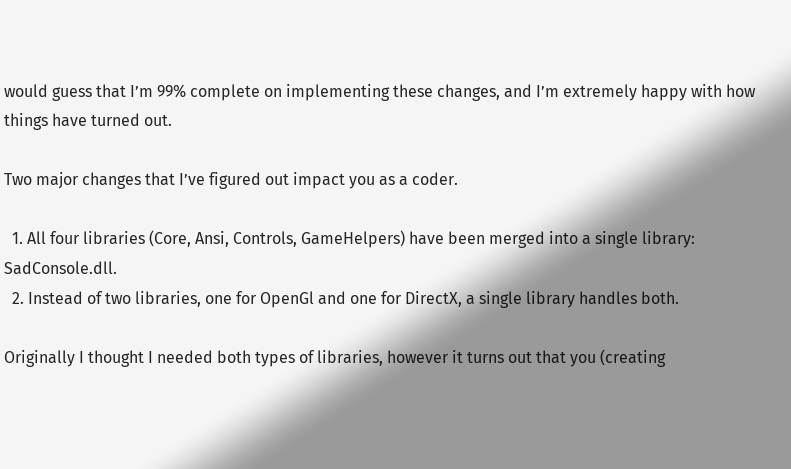would guess that I’m 99% complete on implementing these changes, and I’m extremely happy with how things have turned out.

Two major changes that I’ve figured out impact you as a coder.

  1. All four libraries (Core, Ansi, Controls, GameHelpers) have been merged into a single library: SadConsole.dll.
  2. Instead of two libraries, one for OpenGl and one for DirectX, a single library handles both.

Originally I thought I needed both types of libraries, however it turns out that you (creating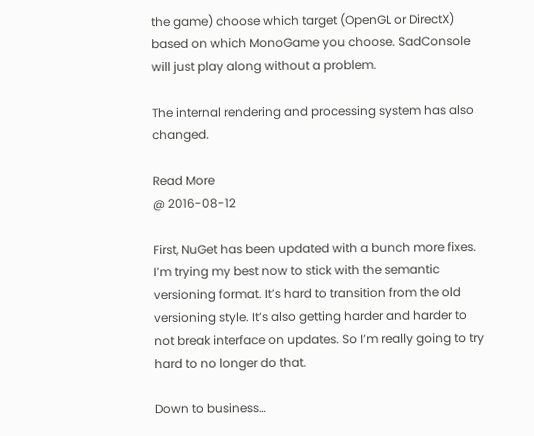the game) choose which target (OpenGL or DirectX) based on which MonoGame you choose. SadConsole will just play along without a problem.

The internal rendering and processing system has also changed.

Read More
@ 2016-08-12

First, NuGet has been updated with a bunch more fixes. I’m trying my best now to stick with the semantic versioning format. It’s hard to transition from the old versioning style. It’s also getting harder and harder to not break interface on updates. So I’m really going to try hard to no longer do that.

Down to business…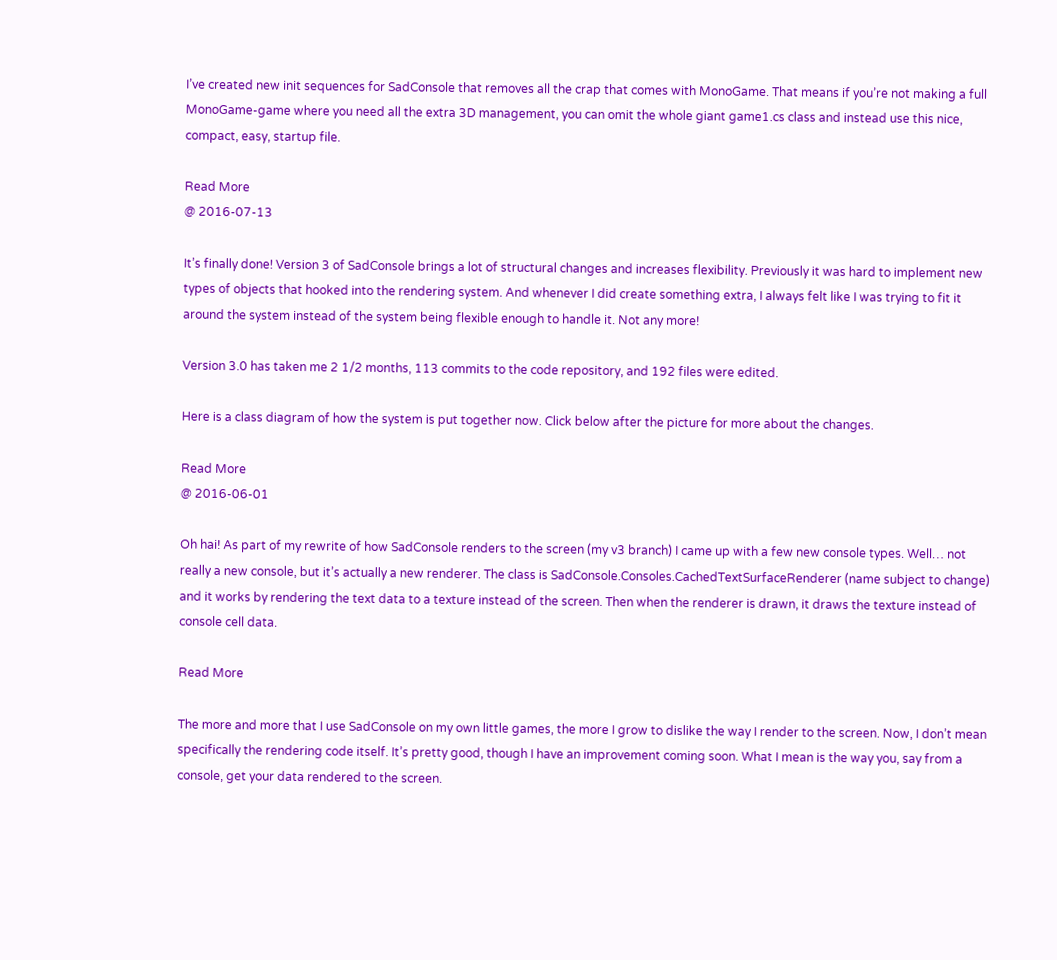I’ve created new init sequences for SadConsole that removes all the crap that comes with MonoGame. That means if you’re not making a full MonoGame-game where you need all the extra 3D management, you can omit the whole giant game1.cs class and instead use this nice, compact, easy, startup file.

Read More
@ 2016-07-13

It’s finally done! Version 3 of SadConsole brings a lot of structural changes and increases flexibility. Previously it was hard to implement new types of objects that hooked into the rendering system. And whenever I did create something extra, I always felt like I was trying to fit it around the system instead of the system being flexible enough to handle it. Not any more!

Version 3.0 has taken me 2 1/2 months, 113 commits to the code repository, and 192 files were edited.

Here is a class diagram of how the system is put together now. Click below after the picture for more about the changes.

Read More
@ 2016-06-01

Oh hai! As part of my rewrite of how SadConsole renders to the screen (my v3 branch) I came up with a few new console types. Well… not really a new console, but it’s actually a new renderer. The class is SadConsole.Consoles.CachedTextSurfaceRenderer (name subject to change) and it works by rendering the text data to a texture instead of the screen. Then when the renderer is drawn, it draws the texture instead of console cell data.

Read More

The more and more that I use SadConsole on my own little games, the more I grow to dislike the way I render to the screen. Now, I don’t mean specifically the rendering code itself. It’s pretty good, though I have an improvement coming soon. What I mean is the way you, say from a console, get your data rendered to the screen.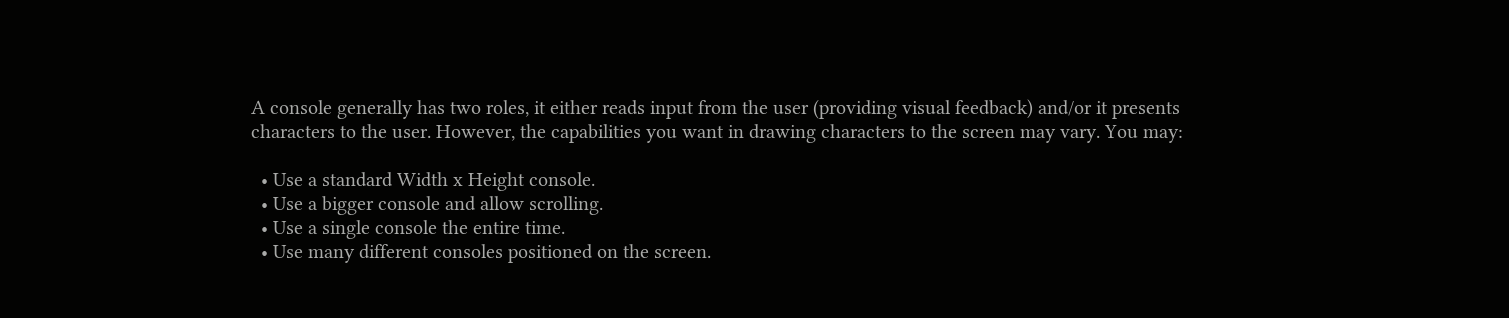A console generally has two roles, it either reads input from the user (providing visual feedback) and/or it presents characters to the user. However, the capabilities you want in drawing characters to the screen may vary. You may:

  • Use a standard Width x Height console.
  • Use a bigger console and allow scrolling.
  • Use a single console the entire time.
  • Use many different consoles positioned on the screen.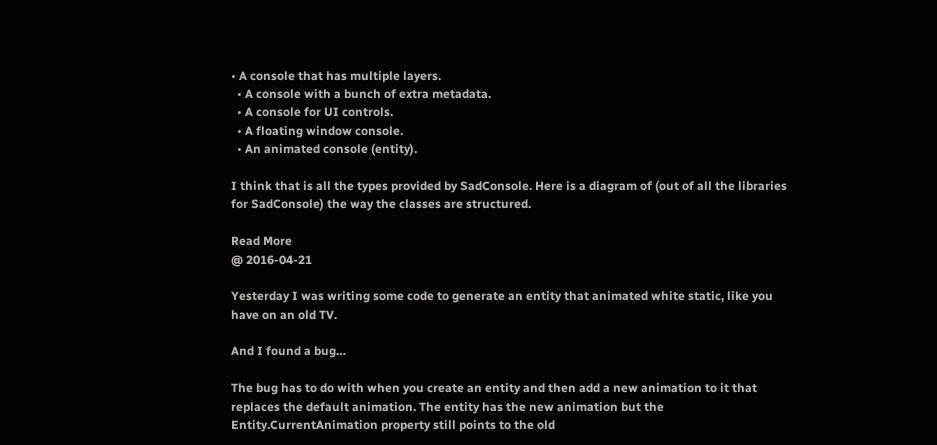• A console that has multiple layers.
  • A console with a bunch of extra metadata.
  • A console for UI controls.
  • A floating window console.
  • An animated console (entity).

I think that is all the types provided by SadConsole. Here is a diagram of (out of all the libraries for SadConsole) the way the classes are structured.

Read More
@ 2016-04-21

Yesterday I was writing some code to generate an entity that animated white static, like you have on an old TV.

And I found a bug…

The bug has to do with when you create an entity and then add a new animation to it that replaces the default animation. The entity has the new animation but the Entity.CurrentAnimation property still points to the old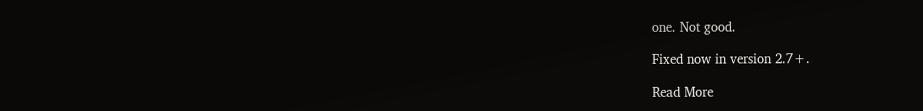one. Not good.

Fixed now in version 2.7+.

Read More